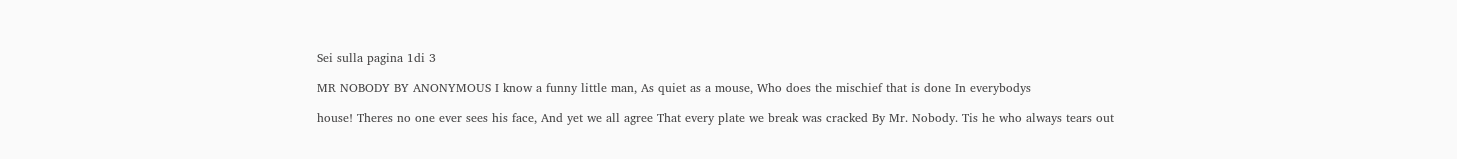Sei sulla pagina 1di 3

MR NOBODY BY ANONYMOUS I know a funny little man, As quiet as a mouse, Who does the mischief that is done In everybodys

house! Theres no one ever sees his face, And yet we all agree That every plate we break was cracked By Mr. Nobody. Tis he who always tears out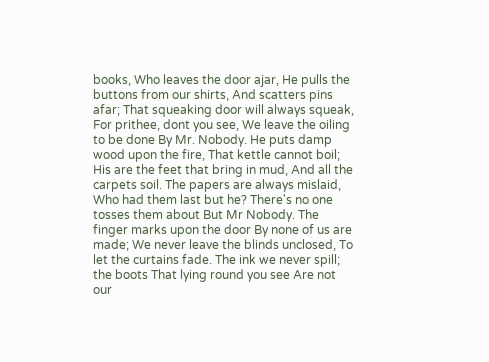books, Who leaves the door ajar, He pulls the buttons from our shirts, And scatters pins afar; That squeaking door will always squeak, For prithee, dont you see, We leave the oiling to be done By Mr. Nobody. He puts damp wood upon the fire, That kettle cannot boil; His are the feet that bring in mud, And all the carpets soil. The papers are always mislaid, Who had them last but he? There's no one tosses them about But Mr Nobody. The finger marks upon the door By none of us are made; We never leave the blinds unclosed, To let the curtains fade. The ink we never spill; the boots That lying round you see Are not our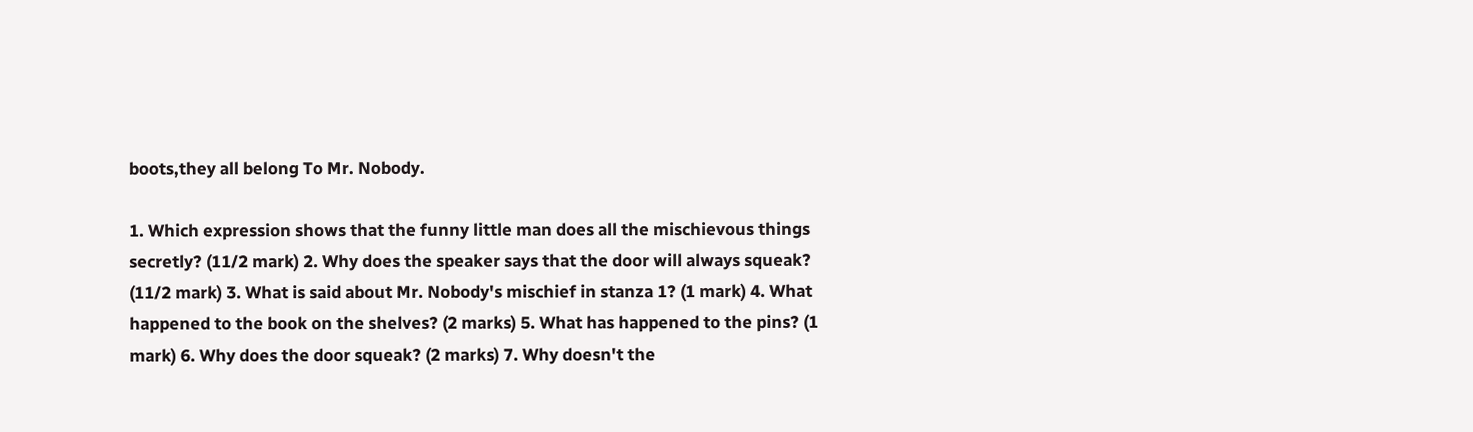boots,they all belong To Mr. Nobody.

1. Which expression shows that the funny little man does all the mischievous things secretly? (11/2 mark) 2. Why does the speaker says that the door will always squeak? (11/2 mark) 3. What is said about Mr. Nobody's mischief in stanza 1? (1 mark) 4. What happened to the book on the shelves? (2 marks) 5. What has happened to the pins? (1 mark) 6. Why does the door squeak? (2 marks) 7. Why doesn't the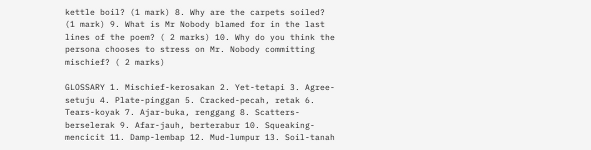kettle boil? (1 mark) 8. Why are the carpets soiled? (1 mark) 9. What is Mr Nobody blamed for in the last lines of the poem? ( 2 marks) 10. Why do you think the persona chooses to stress on Mr. Nobody committing mischief? ( 2 marks)

GLOSSARY 1. Mischief-kerosakan 2. Yet-tetapi 3. Agree-setuju 4. Plate-pinggan 5. Cracked-pecah, retak 6. Tears-koyak 7. Ajar-buka, renggang 8. Scatters-berselerak 9. Afar-jauh, berterabur 10. Squeaking-mencicit 11. Damp-lembap 12. Mud-lumpur 13. Soil-tanah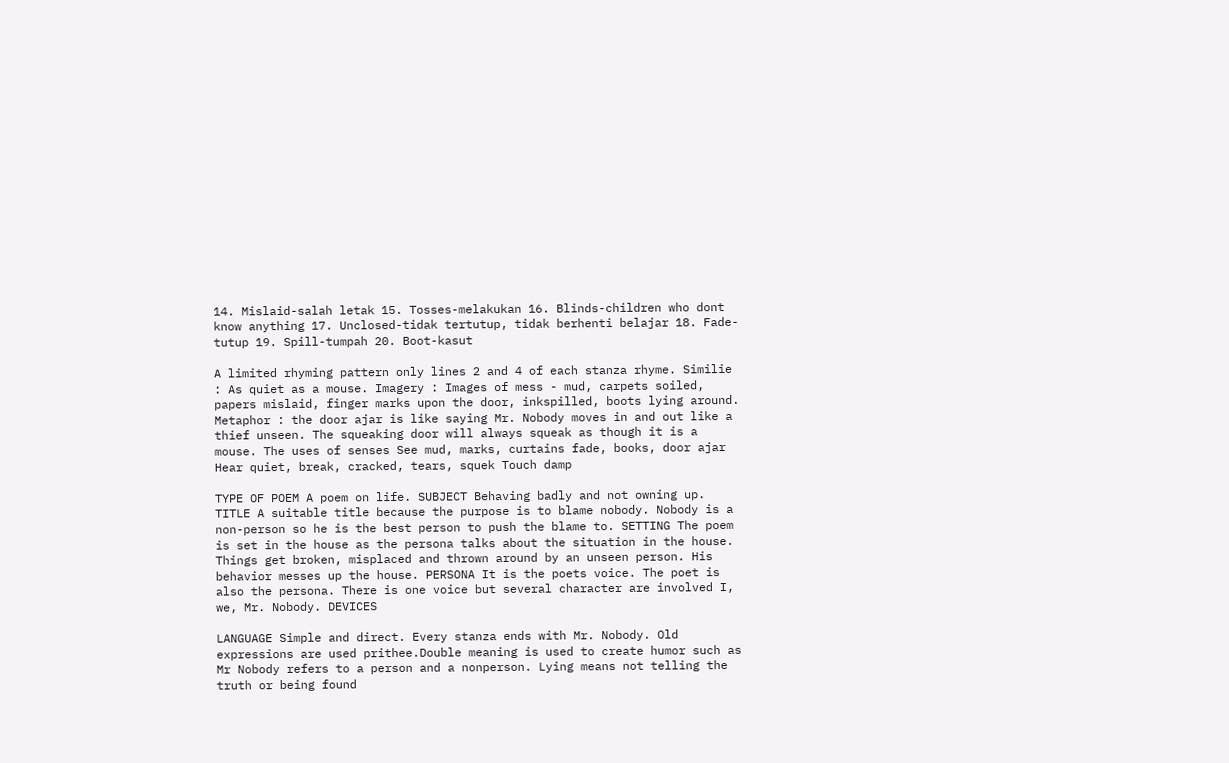14. Mislaid-salah letak 15. Tosses-melakukan 16. Blinds-children who dont know anything 17. Unclosed-tidak tertutup, tidak berhenti belajar 18. Fade-tutup 19. Spill-tumpah 20. Boot-kasut

A limited rhyming pattern only lines 2 and 4 of each stanza rhyme. Similie : As quiet as a mouse. Imagery : Images of mess - mud, carpets soiled, papers mislaid, finger marks upon the door, inkspilled, boots lying around. Metaphor : the door ajar is like saying Mr. Nobody moves in and out like a thief unseen. The squeaking door will always squeak as though it is a mouse. The uses of senses See mud, marks, curtains fade, books, door ajar Hear quiet, break, cracked, tears, squek Touch damp

TYPE OF POEM A poem on life. SUBJECT Behaving badly and not owning up. TITLE A suitable title because the purpose is to blame nobody. Nobody is a non-person so he is the best person to push the blame to. SETTING The poem is set in the house as the persona talks about the situation in the house. Things get broken, misplaced and thrown around by an unseen person. His behavior messes up the house. PERSONA It is the poets voice. The poet is also the persona. There is one voice but several character are involved I, we, Mr. Nobody. DEVICES

LANGUAGE Simple and direct. Every stanza ends with Mr. Nobody. Old expressions are used prithee.Double meaning is used to create humor such as Mr Nobody refers to a person and a nonperson. Lying means not telling the truth or being found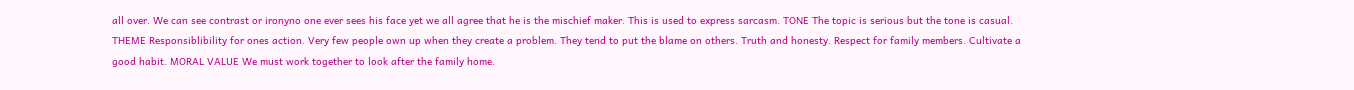all over. We can see contrast or ironyno one ever sees his face yet we all agree that he is the mischief maker. This is used to express sarcasm. TONE The topic is serious but the tone is casual. THEME Responsiblibility for ones action. Very few people own up when they create a problem. They tend to put the blame on others. Truth and honesty. Respect for family members. Cultivate a good habit. MORAL VALUE We must work together to look after the family home.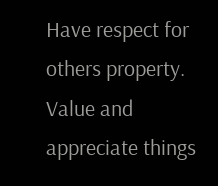Have respect for others property. Value and appreciate things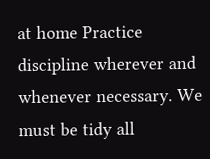at home Practice discipline wherever and whenever necessary. We must be tidy all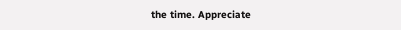the time. Appreciate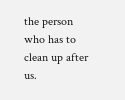the person who has to clean up after us.